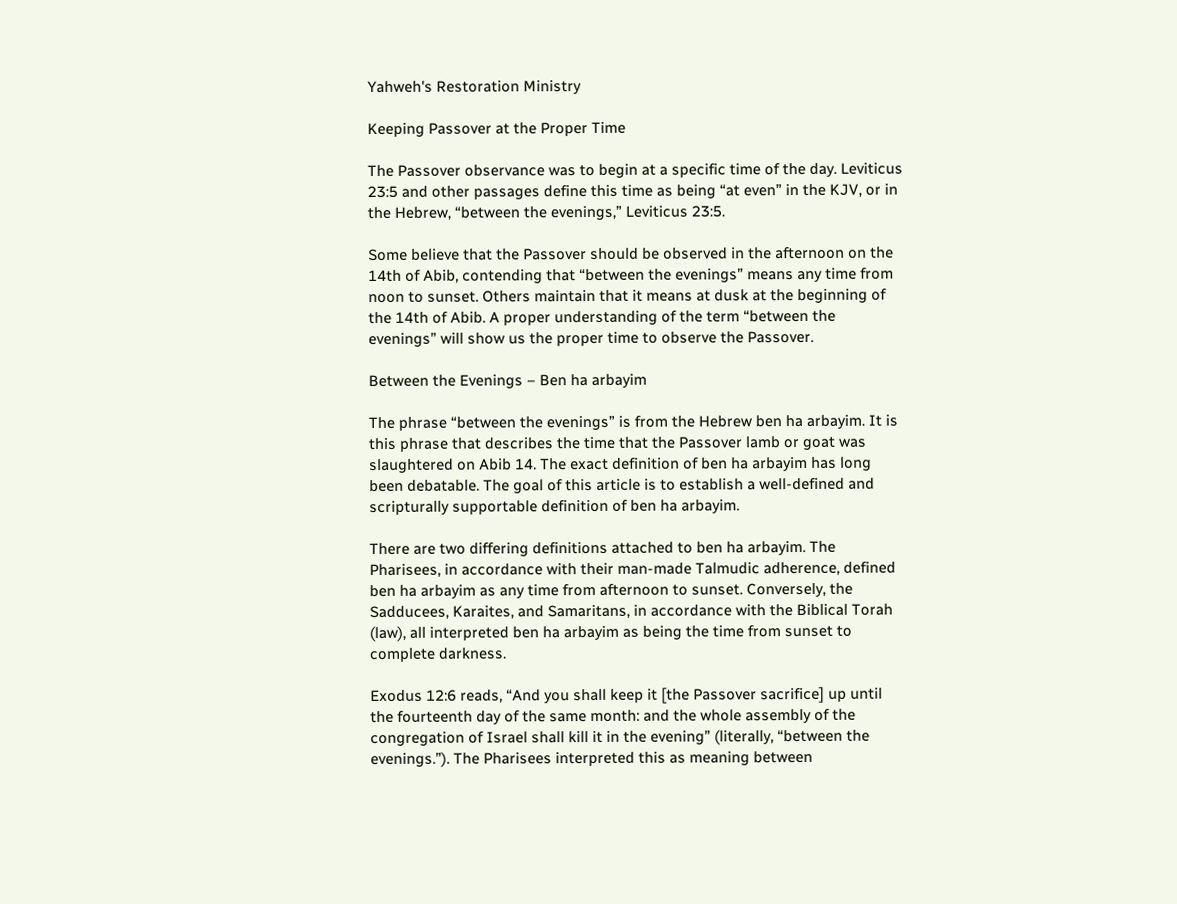Yahweh's Restoration Ministry

Keeping Passover at the Proper Time

The Passover observance was to begin at a specific time of the day. Leviticus 23:5 and other passages define this time as being “at even” in the KJV, or in the Hebrew, “between the evenings,” Leviticus 23:5.

Some believe that the Passover should be observed in the afternoon on the 14th of Abib, contending that “between the evenings” means any time from noon to sunset. Others maintain that it means at dusk at the beginning of the 14th of Abib. A proper understanding of the term “between the evenings” will show us the proper time to observe the Passover.

Between the Evenings – Ben ha arbayim

The phrase “between the evenings” is from the Hebrew ben ha arbayim. It is this phrase that describes the time that the Passover lamb or goat was slaughtered on Abib 14. The exact definition of ben ha arbayim has long been debatable. The goal of this article is to establish a well-defined and scripturally supportable definition of ben ha arbayim.

There are two differing definitions attached to ben ha arbayim. The Pharisees, in accordance with their man-made Talmudic adherence, defined ben ha arbayim as any time from afternoon to sunset. Conversely, the Sadducees, Karaites, and Samaritans, in accordance with the Biblical Torah (law), all interpreted ben ha arbayim as being the time from sunset to complete darkness.

Exodus 12:6 reads, “And you shall keep it [the Passover sacrifice] up until the fourteenth day of the same month: and the whole assembly of the congregation of Israel shall kill it in the evening” (literally, “between the evenings.”). The Pharisees interpreted this as meaning between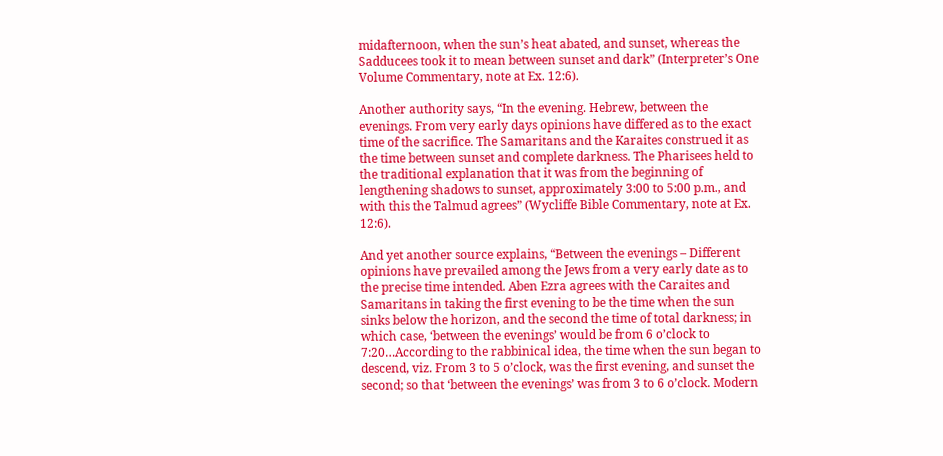midafternoon, when the sun’s heat abated, and sunset, whereas the Sadducees took it to mean between sunset and dark” (Interpreter’s One Volume Commentary, note at Ex. 12:6).

Another authority says, “In the evening. Hebrew, between the evenings. From very early days opinions have differed as to the exact time of the sacrifice. The Samaritans and the Karaites construed it as the time between sunset and complete darkness. The Pharisees held to the traditional explanation that it was from the beginning of lengthening shadows to sunset, approximately 3:00 to 5:00 p.m., and with this the Talmud agrees” (Wycliffe Bible Commentary, note at Ex. 12:6).

And yet another source explains, “Between the evenings – Different opinions have prevailed among the Jews from a very early date as to the precise time intended. Aben Ezra agrees with the Caraites and Samaritans in taking the first evening to be the time when the sun sinks below the horizon, and the second the time of total darkness; in which case, ‘between the evenings’ would be from 6 o’clock to 7:20…According to the rabbinical idea, the time when the sun began to descend, viz. From 3 to 5 o’clock, was the first evening, and sunset the second; so that ‘between the evenings’ was from 3 to 6 o’clock. Modern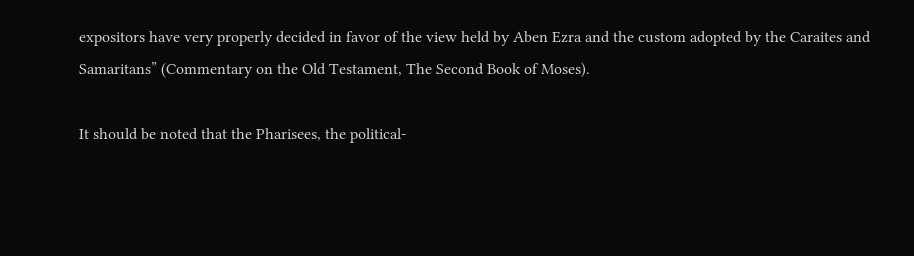expositors have very properly decided in favor of the view held by Aben Ezra and the custom adopted by the Caraites and Samaritans” (Commentary on the Old Testament, The Second Book of Moses).

It should be noted that the Pharisees, the political-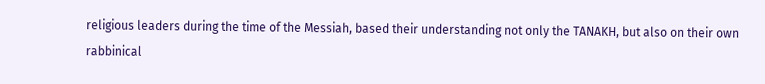religious leaders during the time of the Messiah, based their understanding not only the TANAKH, but also on their own rabbinical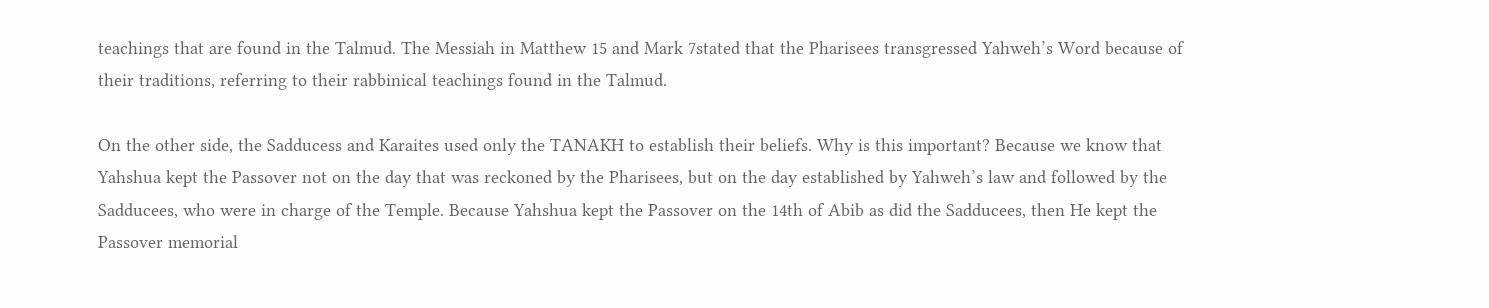teachings that are found in the Talmud. The Messiah in Matthew 15 and Mark 7stated that the Pharisees transgressed Yahweh’s Word because of their traditions, referring to their rabbinical teachings found in the Talmud.

On the other side, the Sadducess and Karaites used only the TANAKH to establish their beliefs. Why is this important? Because we know that Yahshua kept the Passover not on the day that was reckoned by the Pharisees, but on the day established by Yahweh’s law and followed by the Sadducees, who were in charge of the Temple. Because Yahshua kept the Passover on the 14th of Abib as did the Sadducees, then He kept the Passover memorial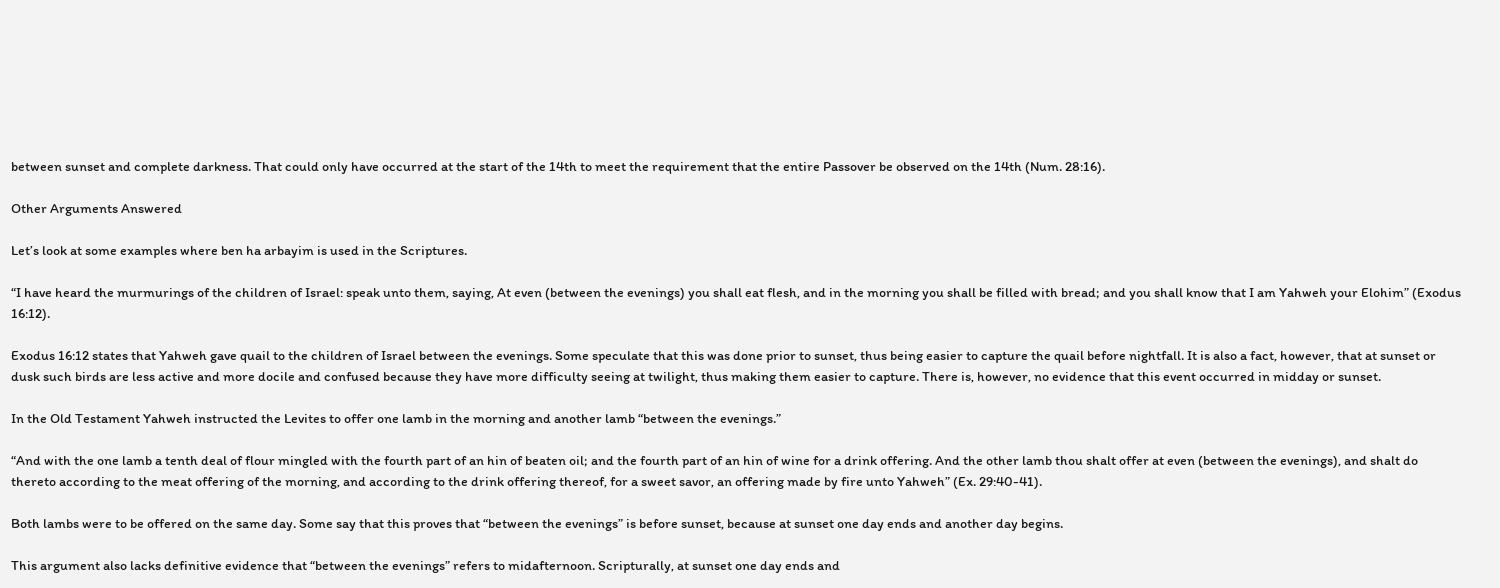between sunset and complete darkness. That could only have occurred at the start of the 14th to meet the requirement that the entire Passover be observed on the 14th (Num. 28:16).

Other Arguments Answered

Let’s look at some examples where ben ha arbayim is used in the Scriptures.

“I have heard the murmurings of the children of Israel: speak unto them, saying, At even (between the evenings) you shall eat flesh, and in the morning you shall be filled with bread; and you shall know that I am Yahweh your Elohim” (Exodus 16:12).

Exodus 16:12 states that Yahweh gave quail to the children of Israel between the evenings. Some speculate that this was done prior to sunset, thus being easier to capture the quail before nightfall. It is also a fact, however, that at sunset or dusk such birds are less active and more docile and confused because they have more difficulty seeing at twilight, thus making them easier to capture. There is, however, no evidence that this event occurred in midday or sunset.

In the Old Testament Yahweh instructed the Levites to offer one lamb in the morning and another lamb “between the evenings.”

“And with the one lamb a tenth deal of flour mingled with the fourth part of an hin of beaten oil; and the fourth part of an hin of wine for a drink offering. And the other lamb thou shalt offer at even (between the evenings), and shalt do thereto according to the meat offering of the morning, and according to the drink offering thereof, for a sweet savor, an offering made by fire unto Yahweh” (Ex. 29:40-41).

Both lambs were to be offered on the same day. Some say that this proves that “between the evenings” is before sunset, because at sunset one day ends and another day begins.

This argument also lacks definitive evidence that “between the evenings” refers to midafternoon. Scripturally, at sunset one day ends and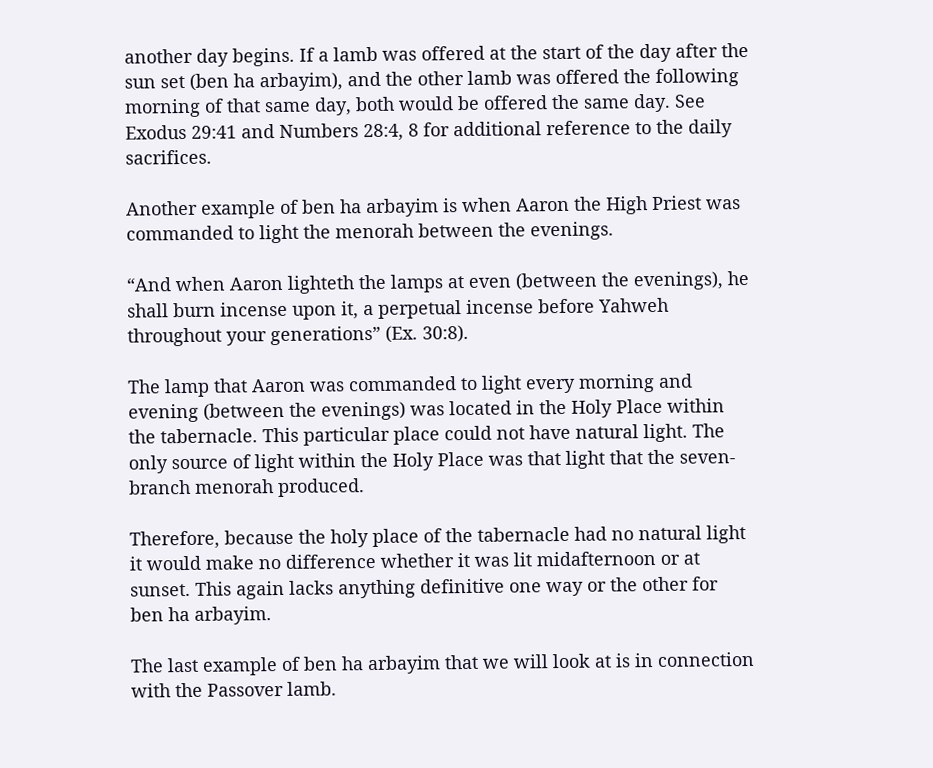another day begins. If a lamb was offered at the start of the day after the sun set (ben ha arbayim), and the other lamb was offered the following morning of that same day, both would be offered the same day. See Exodus 29:41 and Numbers 28:4, 8 for additional reference to the daily sacrifices.

Another example of ben ha arbayim is when Aaron the High Priest was commanded to light the menorah between the evenings.

“And when Aaron lighteth the lamps at even (between the evenings), he shall burn incense upon it, a perpetual incense before Yahweh throughout your generations” (Ex. 30:8).

The lamp that Aaron was commanded to light every morning and evening (between the evenings) was located in the Holy Place within the tabernacle. This particular place could not have natural light. The only source of light within the Holy Place was that light that the seven-branch menorah produced.

Therefore, because the holy place of the tabernacle had no natural light it would make no difference whether it was lit midafternoon or at sunset. This again lacks anything definitive one way or the other for ben ha arbayim.

The last example of ben ha arbayim that we will look at is in connection with the Passover lamb.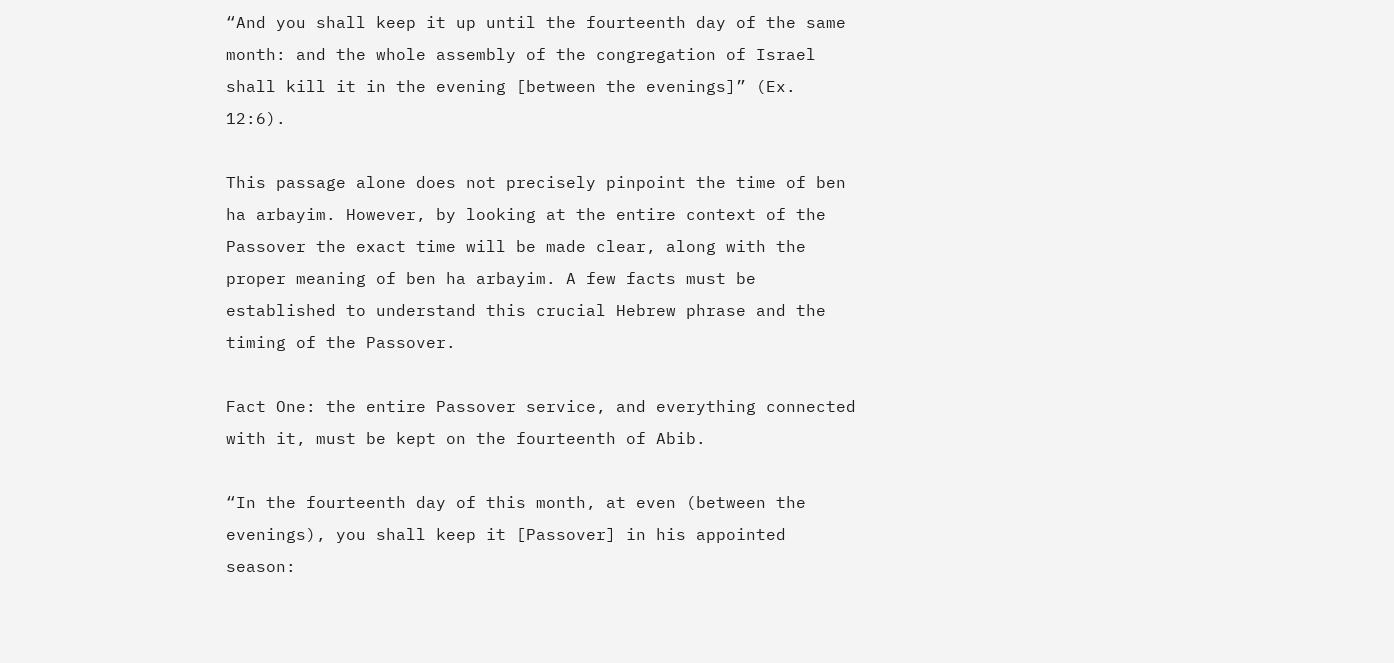“And you shall keep it up until the fourteenth day of the same month: and the whole assembly of the congregation of Israel shall kill it in the evening [between the evenings]” (Ex. 12:6).

This passage alone does not precisely pinpoint the time of ben ha arbayim. However, by looking at the entire context of the Passover the exact time will be made clear, along with the proper meaning of ben ha arbayim. A few facts must be established to understand this crucial Hebrew phrase and the timing of the Passover.

Fact One: the entire Passover service, and everything connected with it, must be kept on the fourteenth of Abib.

“In the fourteenth day of this month, at even (between the evenings), you shall keep it [Passover] in his appointed season: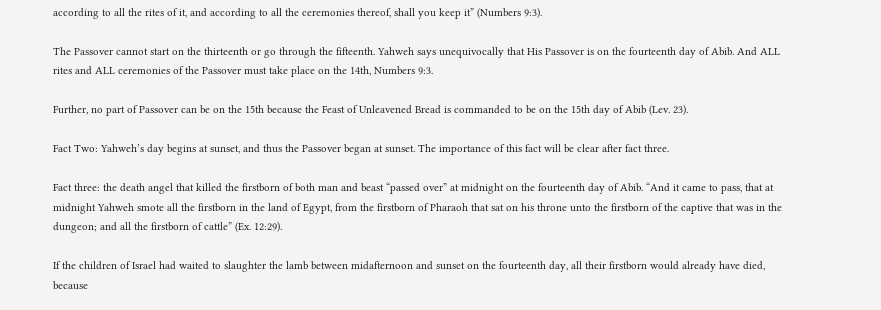according to all the rites of it, and according to all the ceremonies thereof, shall you keep it” (Numbers 9:3).

The Passover cannot start on the thirteenth or go through the fifteenth. Yahweh says unequivocally that His Passover is on the fourteenth day of Abib. And ALL rites and ALL ceremonies of the Passover must take place on the 14th, Numbers 9:3.

Further, no part of Passover can be on the 15th because the Feast of Unleavened Bread is commanded to be on the 15th day of Abib (Lev. 23).

Fact Two: Yahweh’s day begins at sunset, and thus the Passover began at sunset. The importance of this fact will be clear after fact three.

Fact three: the death angel that killed the firstborn of both man and beast “passed over” at midnight on the fourteenth day of Abib. “And it came to pass, that at midnight Yahweh smote all the firstborn in the land of Egypt, from the firstborn of Pharaoh that sat on his throne unto the firstborn of the captive that was in the dungeon; and all the firstborn of cattle” (Ex. 12:29).

If the children of Israel had waited to slaughter the lamb between midafternoon and sunset on the fourteenth day, all their firstborn would already have died, because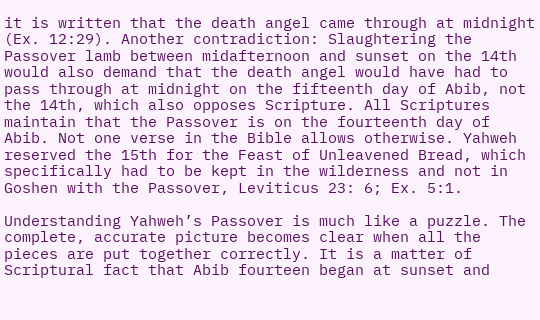it is written that the death angel came through at midnight (Ex. 12:29). Another contradiction: Slaughtering the Passover lamb between midafternoon and sunset on the 14th would also demand that the death angel would have had to pass through at midnight on the fifteenth day of Abib, not the 14th, which also opposes Scripture. All Scriptures maintain that the Passover is on the fourteenth day of Abib. Not one verse in the Bible allows otherwise. Yahweh reserved the 15th for the Feast of Unleavened Bread, which specifically had to be kept in the wilderness and not in Goshen with the Passover, Leviticus 23: 6; Ex. 5:1.

Understanding Yahweh’s Passover is much like a puzzle. The complete, accurate picture becomes clear when all the pieces are put together correctly. It is a matter of Scriptural fact that Abib fourteen began at sunset and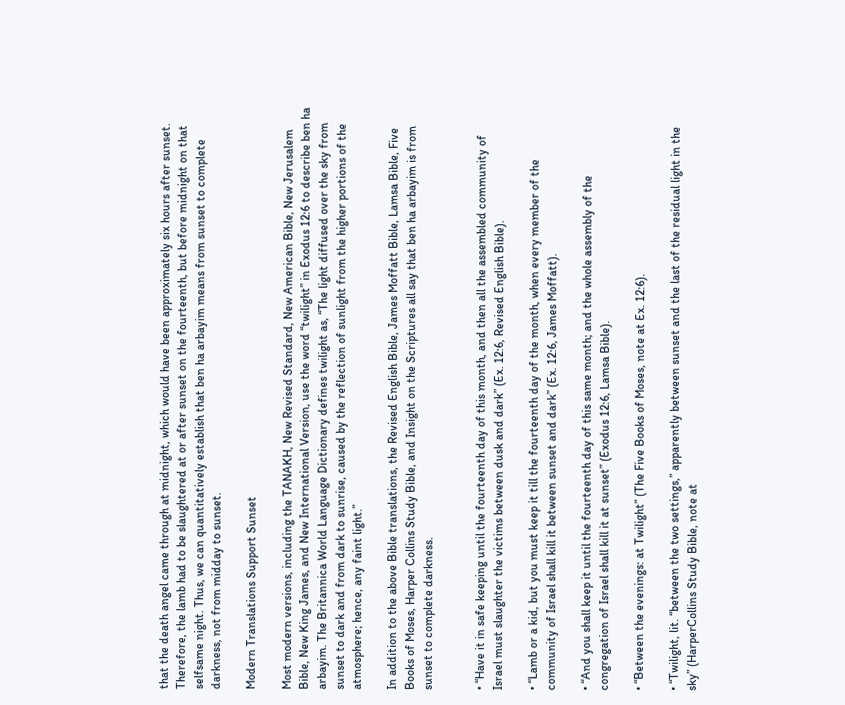that the death angel came through at midnight, which would have been approximately six hours after sunset. Therefore, the lamb had to be slaughtered at or after sunset on the fourteenth, but before midnight on that selfsame night. Thus, we can quantitatively establish that ben ha arbayim means from sunset to complete darkness, not from midday to sunset.

Modern Translations Support Sunset

Most modern versions, including the TANAKH, New Revised Standard, New American Bible, New Jerusalem Bible, New King James, and New International Version, use the word “twilight” in Exodus 12:6 to describe ben ha arbayim. The Britannica World Language Dictionary defines twilight as, “The light diffused over the sky from sunset to dark and from dark to sunrise, caused by the reflection of sunlight from the higher portions of the atmosphere; hence, any faint light.”

In addition to the above Bible translations, the Revised English Bible, James Moffatt Bible, Lamsa Bible, Five Books of Moses, Harper Collins Study Bible, and Insight on the Scriptures all say that ben ha arbayim is from sunset to complete darkness.


• “Have it in safe keeping until the fourteenth day of this month, and then all the assembled community of Israel must slaughter the victims between dusk and dark” (Ex. 12:6, Revised English Bible).

• “Lamb or a kid, but you must keep it till the fourteenth day of the month, when every member of the community of Israel shall kill it between sunset and dark” (Ex. 12:6, James Moffatt).

• “And you shall keep it until the fourteenth day of this same month; and the whole assembly of the congregation of Israel shall kill it at sunset” (Exodus 12:6, Lamsa Bible).

• “Between the evenings: at Twilight” (The Five Books of Moses, note at Ex. 12:6).

• “Twilight, lit. “between the two settings,” apparently between sunset and the last of the residual light in the sky” (HarperCollins Study Bible, note at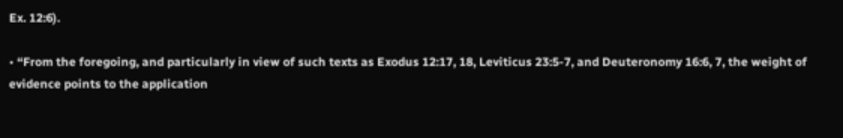Ex. 12:6).

• “From the foregoing, and particularly in view of such texts as Exodus 12:17, 18, Leviticus 23:5-7, and Deuteronomy 16:6, 7, the weight of evidence points to the application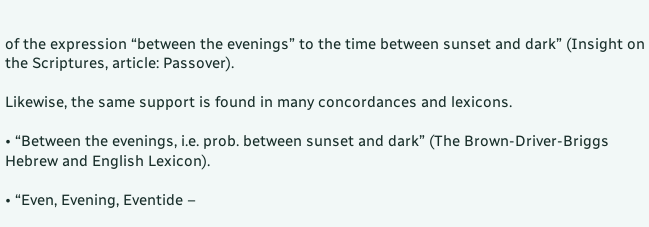of the expression “between the evenings” to the time between sunset and dark” (Insight on the Scriptures, article: Passover).

Likewise, the same support is found in many concordances and lexicons.

• “Between the evenings, i.e. prob. between sunset and dark” (The Brown-Driver-Briggs Hebrew and English Lexicon).

• “Even, Evening, Eventide –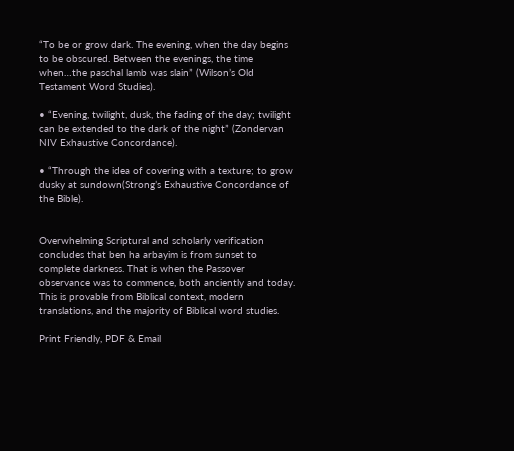“To be or grow dark. The evening, when the day begins to be obscured. Between the evenings, the time when…the paschal lamb was slain” (Wilson’s Old Testament Word Studies).

• “Evening, twilight, dusk, the fading of the day; twilight can be extended to the dark of the night” (Zondervan NIV Exhaustive Concordance).

• “Through the idea of covering with a texture; to grow dusky at sundown(Strong’s Exhaustive Concordance of the Bible).


Overwhelming Scriptural and scholarly verification concludes that ben ha arbayim is from sunset to complete darkness. That is when the Passover observance was to commence, both anciently and today. This is provable from Biblical context, modern translations, and the majority of Biblical word studies.

Print Friendly, PDF & Email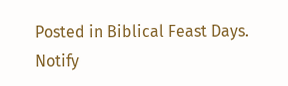Posted in Biblical Feast Days.
Notify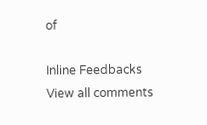of

Inline Feedbacks
View all comments